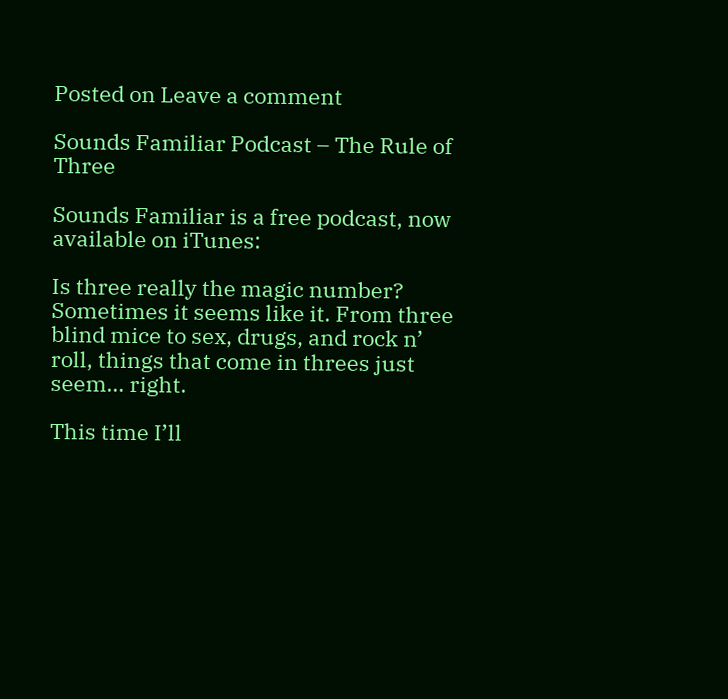Posted on Leave a comment

Sounds Familiar Podcast – The Rule of Three

Sounds Familiar is a free podcast, now available on iTunes:

Is three really the magic number? Sometimes it seems like it. From three blind mice to sex, drugs, and rock n’ roll, things that come in threes just seem… right.

This time I’ll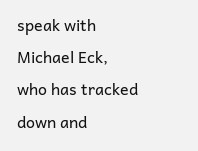speak with Michael Eck, who has tracked down and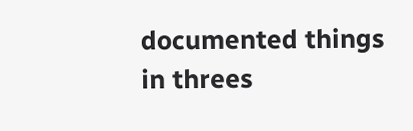documented things in threes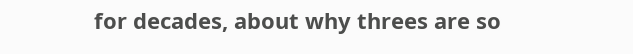for decades, about why threes are so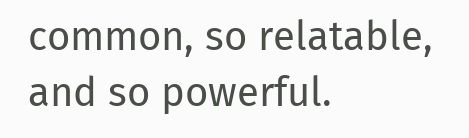common, so relatable, and so powerful.